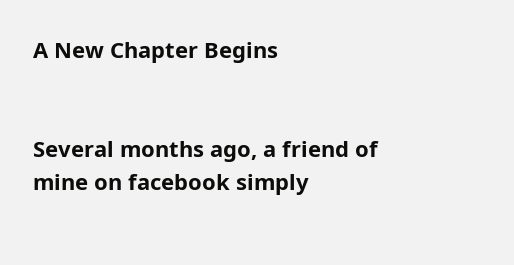A New Chapter Begins


Several months ago, a friend of mine on facebook simply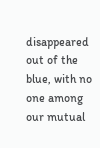disappeared out of the blue, with no one among our mutual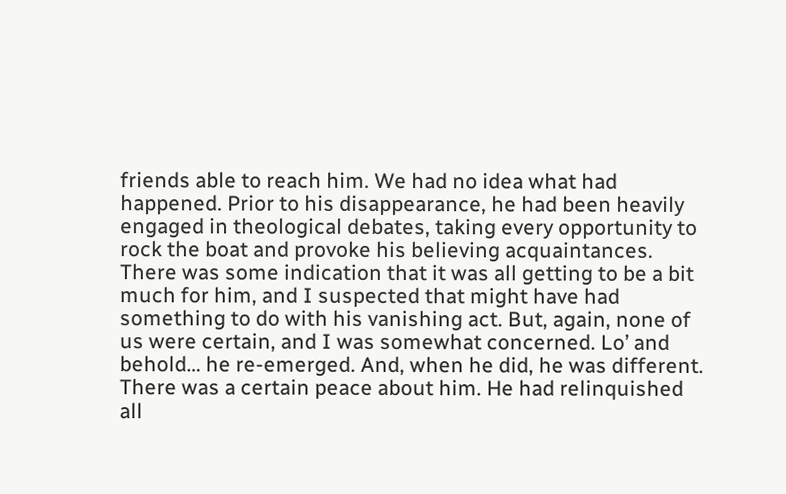friends able to reach him. We had no idea what had happened. Prior to his disappearance, he had been heavily engaged in theological debates, taking every opportunity to rock the boat and provoke his believing acquaintances. There was some indication that it was all getting to be a bit much for him, and I suspected that might have had something to do with his vanishing act. But, again, none of us were certain, and I was somewhat concerned. Lo’ and behold… he re-emerged. And, when he did, he was different. There was a certain peace about him. He had relinquished all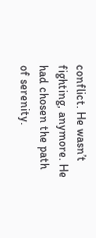conflict. He wasn’t fighting, anymore. He had chosen the path of serenity.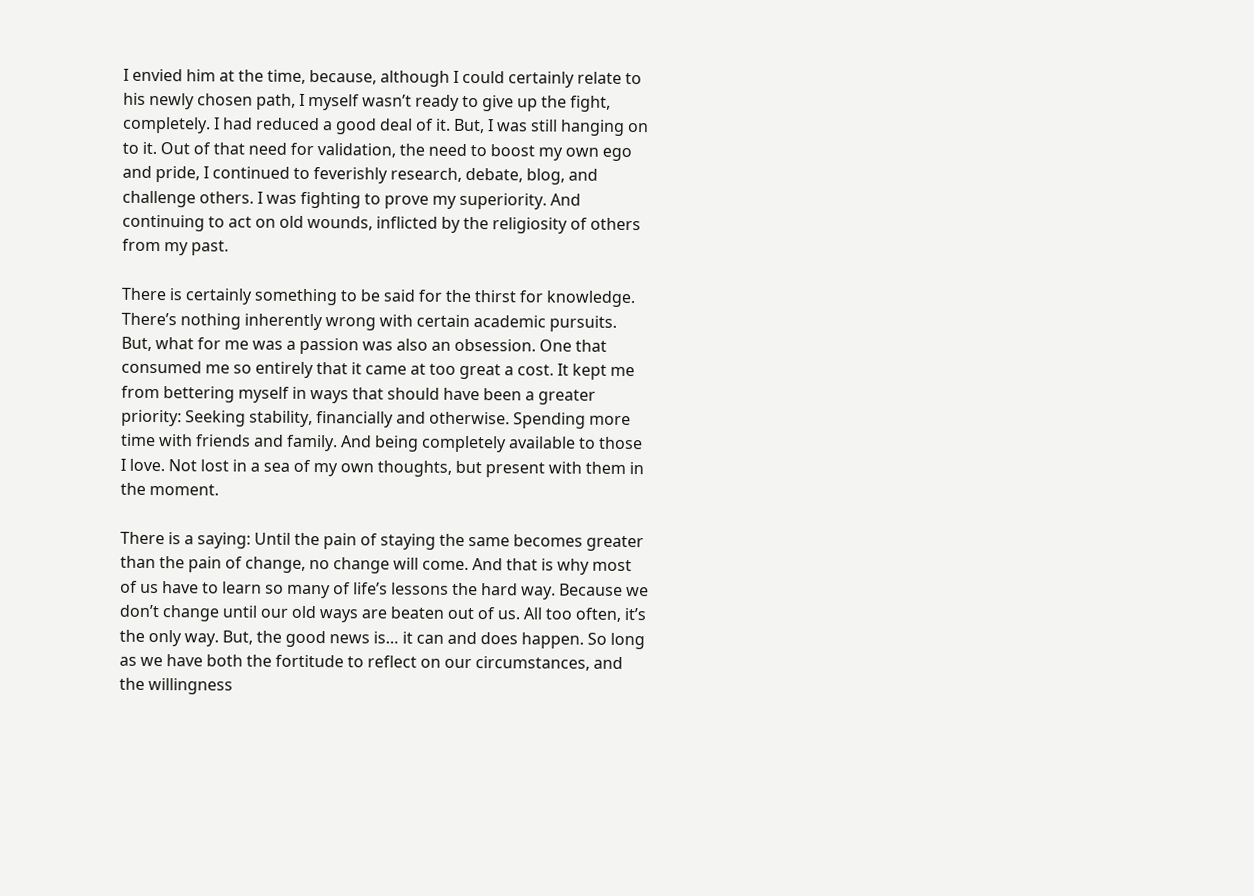I envied him at the time, because, although I could certainly relate to his newly chosen path, I myself wasn’t ready to give up the fight, completely. I had reduced a good deal of it. But, I was still hanging on to it. Out of that need for validation, the need to boost my own ego and pride, I continued to feverishly research, debate, blog, and challenge others. I was fighting to prove my superiority. And continuing to act on old wounds, inflicted by the religiosity of others from my past.

There is certainly something to be said for the thirst for knowledge. There’s nothing inherently wrong with certain academic pursuits. But, what for me was a passion was also an obsession. One that consumed me so entirely that it came at too great a cost. It kept me from bettering myself in ways that should have been a greater priority: Seeking stability, financially and otherwise. Spending more time with friends and family. And being completely available to those I love. Not lost in a sea of my own thoughts, but present with them in the moment.

There is a saying: Until the pain of staying the same becomes greater than the pain of change, no change will come. And that is why most of us have to learn so many of life’s lessons the hard way. Because we don’t change until our old ways are beaten out of us. All too often, it’s the only way. But, the good news is… it can and does happen. So long as we have both the fortitude to reflect on our circumstances, and the willingness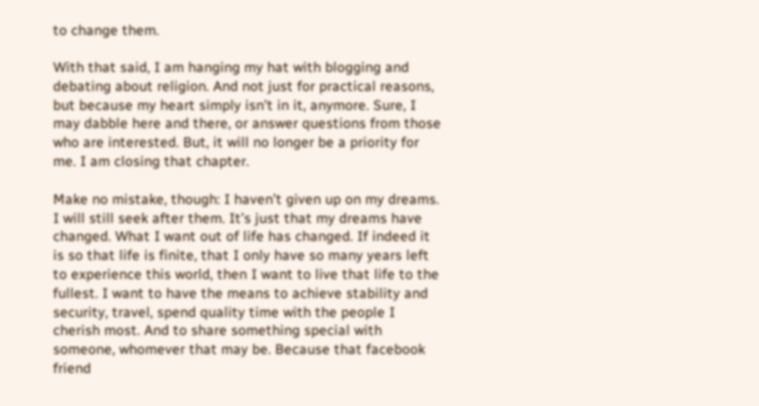to change them.

With that said, I am hanging my hat with blogging and debating about religion. And not just for practical reasons, but because my heart simply isn’t in it, anymore. Sure, I may dabble here and there, or answer questions from those who are interested. But, it will no longer be a priority for me. I am closing that chapter.

Make no mistake, though: I haven’t given up on my dreams. I will still seek after them. It’s just that my dreams have changed. What I want out of life has changed. If indeed it is so that life is finite, that I only have so many years left to experience this world, then I want to live that life to the fullest. I want to have the means to achieve stability and security, travel, spend quality time with the people I cherish most. And to share something special with someone, whomever that may be. Because that facebook friend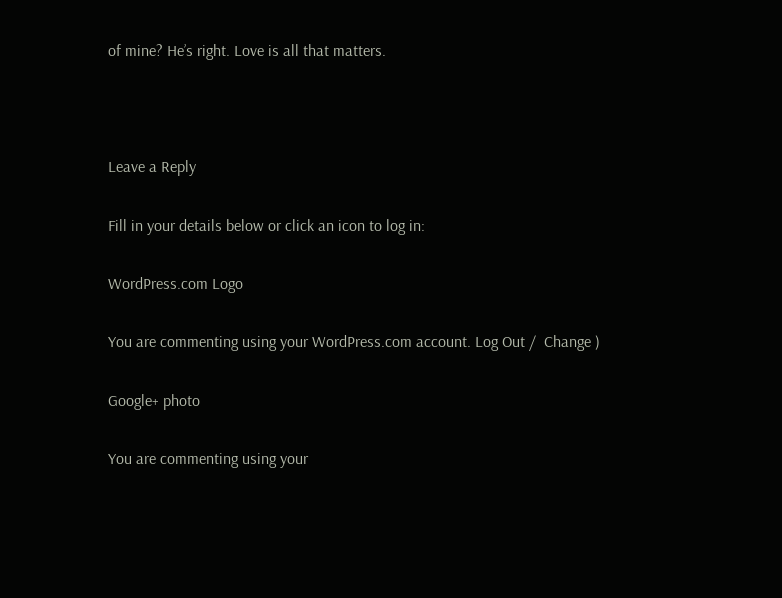of mine? He’s right. Love is all that matters.



Leave a Reply

Fill in your details below or click an icon to log in:

WordPress.com Logo

You are commenting using your WordPress.com account. Log Out /  Change )

Google+ photo

You are commenting using your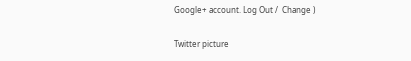Google+ account. Log Out /  Change )

Twitter picture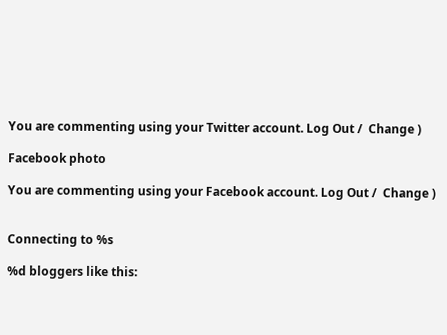You are commenting using your Twitter account. Log Out /  Change )

Facebook photo

You are commenting using your Facebook account. Log Out /  Change )


Connecting to %s

%d bloggers like this: